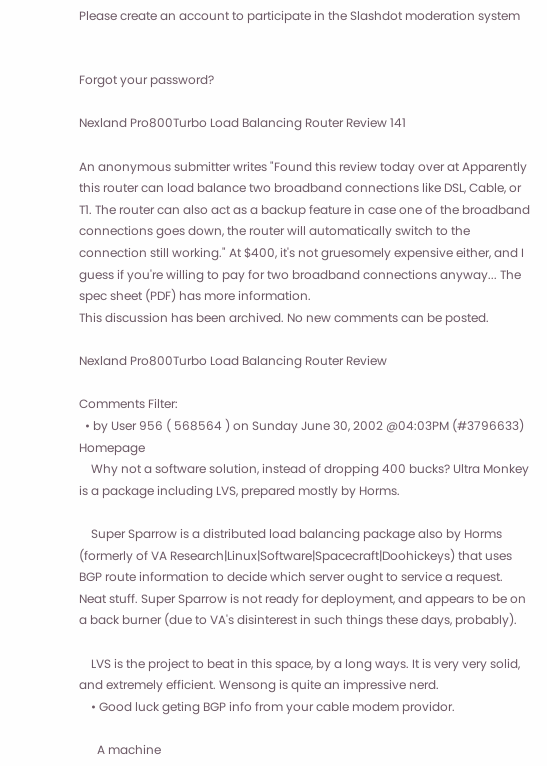Please create an account to participate in the Slashdot moderation system


Forgot your password?

Nexland Pro800Turbo Load Balancing Router Review 141

An anonymous submitter writes "Found this review today over at Apparently this router can load balance two broadband connections like DSL, Cable, or T1. The router can also act as a backup feature in case one of the broadband connections goes down, the router will automatically switch to the connection still working." At $400, it's not gruesomely expensive either, and I guess if you're willing to pay for two broadband connections anyway... The spec sheet (PDF) has more information.
This discussion has been archived. No new comments can be posted.

Nexland Pro800Turbo Load Balancing Router Review

Comments Filter:
  • by User 956 ( 568564 ) on Sunday June 30, 2002 @04:03PM (#3796633) Homepage
    Why not a software solution, instead of dropping 400 bucks? Ultra Monkey is a package including LVS, prepared mostly by Horms.

    Super Sparrow is a distributed load balancing package also by Horms (formerly of VA Research|Linux|Software|Spacecraft|Doohickeys) that uses BGP route information to decide which server ought to service a request. Neat stuff. Super Sparrow is not ready for deployment, and appears to be on a back burner (due to VA's disinterest in such things these days, probably).

    LVS is the project to beat in this space, by a long ways. It is very very solid, and extremely efficient. Wensong is quite an impressive nerd.
    • Good luck geting BGP info from your cable modem providor.

      A machine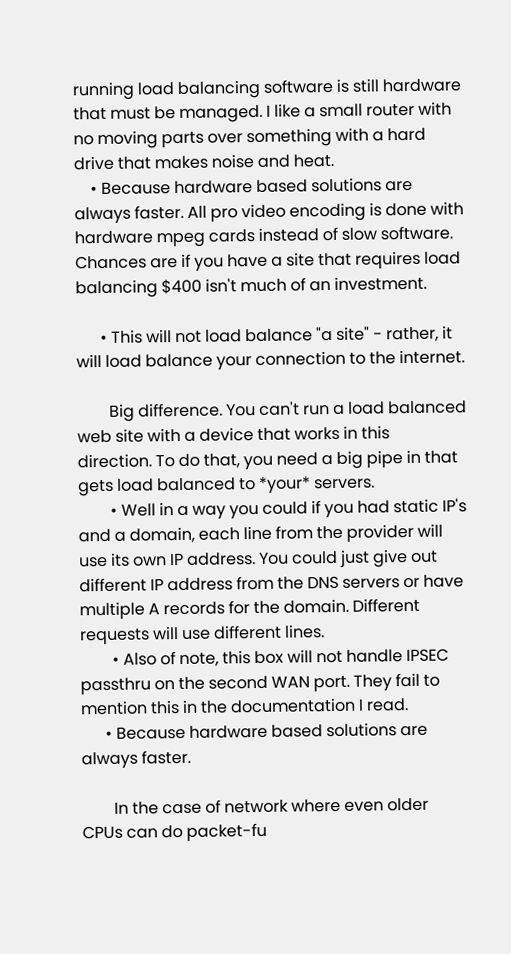running load balancing software is still hardware that must be managed. I like a small router with no moving parts over something with a hard drive that makes noise and heat.
    • Because hardware based solutions are always faster. All pro video encoding is done with hardware mpeg cards instead of slow software. Chances are if you have a site that requires load balancing $400 isn't much of an investment.

      • This will not load balance "a site" - rather, it will load balance your connection to the internet.

        Big difference. You can't run a load balanced web site with a device that works in this direction. To do that, you need a big pipe in that gets load balanced to *your* servers.
        • Well in a way you could if you had static IP's and a domain, each line from the provider will use its own IP address. You could just give out different IP address from the DNS servers or have multiple A records for the domain. Different requests will use different lines.
        • Also of note, this box will not handle IPSEC passthru on the second WAN port. They fail to mention this in the documentation I read.
      • Because hardware based solutions are always faster.

        In the case of network where even older CPUs can do packet-fu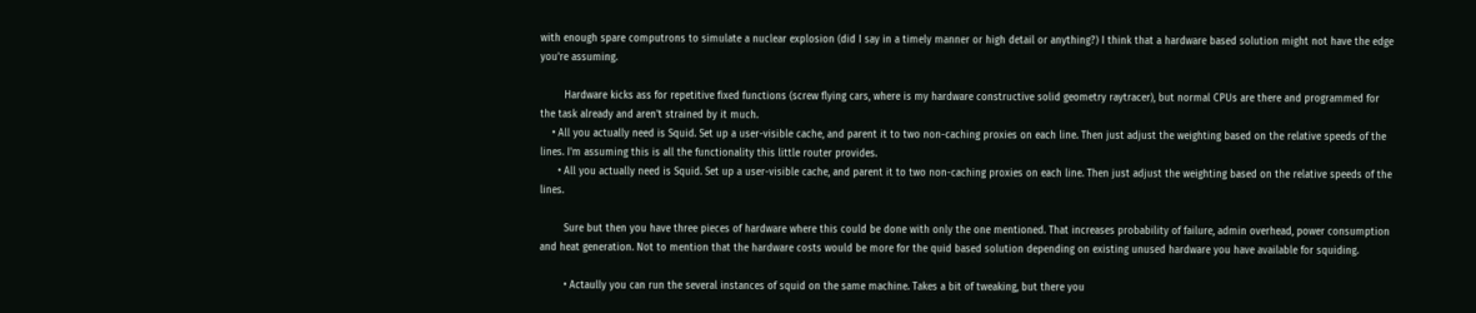with enough spare computrons to simulate a nuclear explosion (did I say in a timely manner or high detail or anything?) I think that a hardware based solution might not have the edge you're assuming.

        Hardware kicks ass for repetitive fixed functions (screw flying cars, where is my hardware constructive solid geometry raytracer), but normal CPUs are there and programmed for the task already and aren't strained by it much.
    • All you actually need is Squid. Set up a user-visible cache, and parent it to two non-caching proxies on each line. Then just adjust the weighting based on the relative speeds of the lines. I'm assuming this is all the functionality this little router provides.
      • All you actually need is Squid. Set up a user-visible cache, and parent it to two non-caching proxies on each line. Then just adjust the weighting based on the relative speeds of the lines.

        Sure but then you have three pieces of hardware where this could be done with only the one mentioned. That increases probability of failure, admin overhead, power consumption and heat generation. Not to mention that the hardware costs would be more for the quid based solution depending on existing unused hardware you have available for squiding.

        • Actaully you can run the several instances of squid on the same machine. Takes a bit of tweaking, but there you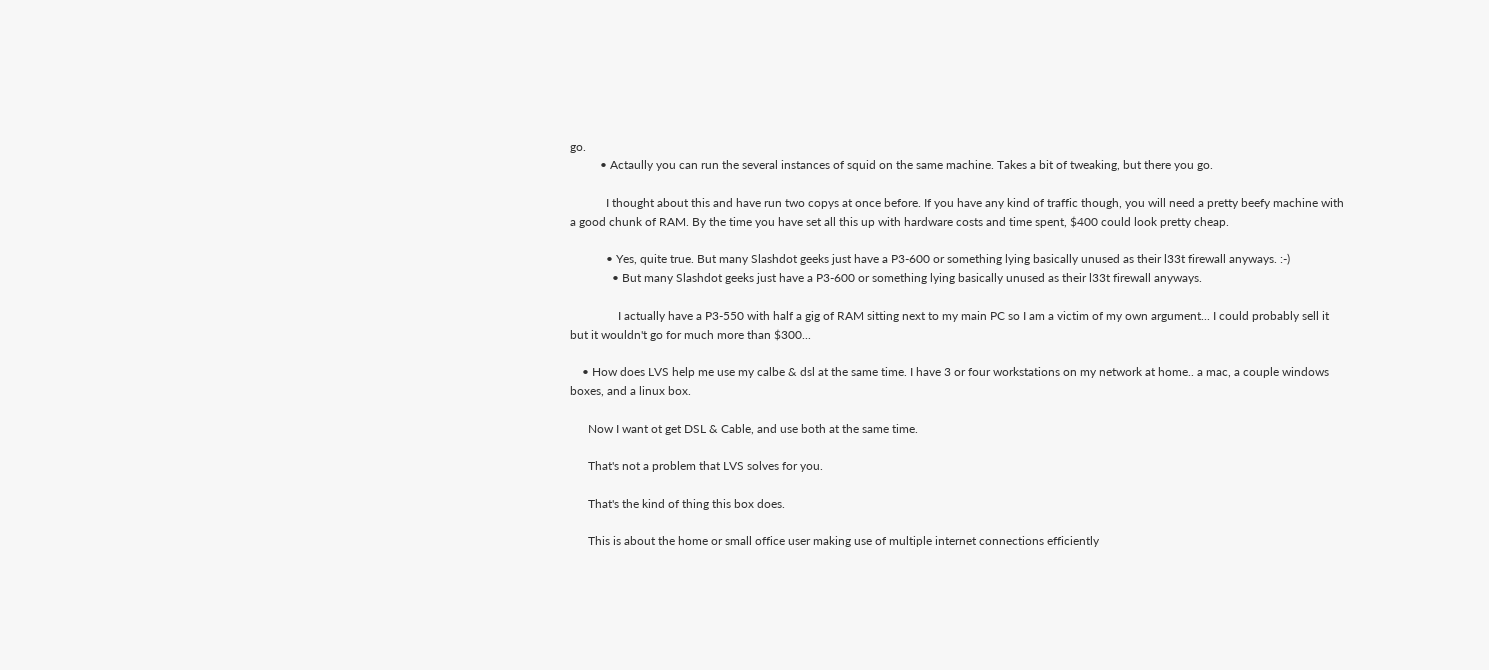go.
          • Actaully you can run the several instances of squid on the same machine. Takes a bit of tweaking, but there you go.

            I thought about this and have run two copys at once before. If you have any kind of traffic though, you will need a pretty beefy machine with a good chunk of RAM. By the time you have set all this up with hardware costs and time spent, $400 could look pretty cheap.

            • Yes, quite true. But many Slashdot geeks just have a P3-600 or something lying basically unused as their l33t firewall anyways. :-)
              • But many Slashdot geeks just have a P3-600 or something lying basically unused as their l33t firewall anyways.

                I actually have a P3-550 with half a gig of RAM sitting next to my main PC so I am a victim of my own argument... I could probably sell it but it wouldn't go for much more than $300...

    • How does LVS help me use my calbe & dsl at the same time. I have 3 or four workstations on my network at home.. a mac, a couple windows boxes, and a linux box.

      Now I want ot get DSL & Cable, and use both at the same time.

      That's not a problem that LVS solves for you.

      That's the kind of thing this box does.

      This is about the home or small office user making use of multiple internet connections efficiently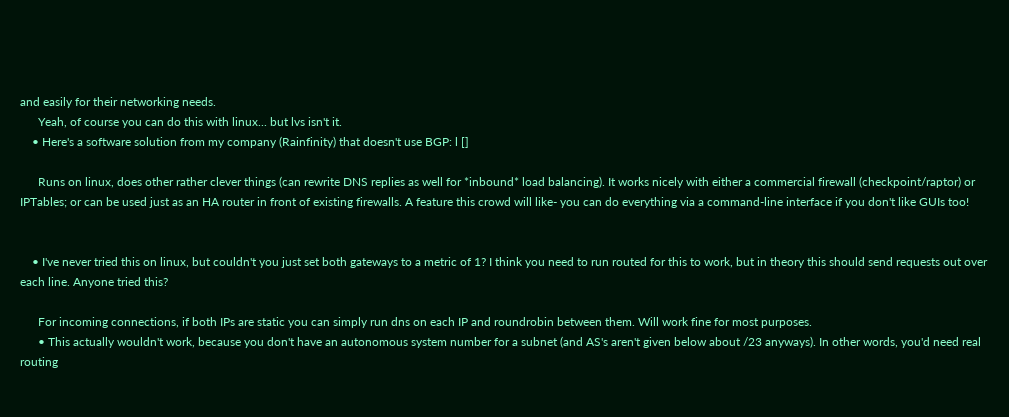and easily for their networking needs.
      Yeah, of course you can do this with linux... but lvs isn't it.
    • Here's a software solution from my company (Rainfinity) that doesn't use BGP: l []

      Runs on linux, does other rather clever things (can rewrite DNS replies as well for *inbound* load balancing). It works nicely with either a commercial firewall (checkpoint/raptor) or IPTables; or can be used just as an HA router in front of existing firewalls. A feature this crowd will like- you can do everything via a command-line interface if you don't like GUIs too!


    • I've never tried this on linux, but couldn't you just set both gateways to a metric of 1? I think you need to run routed for this to work, but in theory this should send requests out over each line. Anyone tried this?

      For incoming connections, if both IPs are static you can simply run dns on each IP and roundrobin between them. Will work fine for most purposes.
      • This actually wouldn't work, because you don't have an autonomous system number for a subnet (and AS's aren't given below about /23 anyways). In other words, you'd need real routing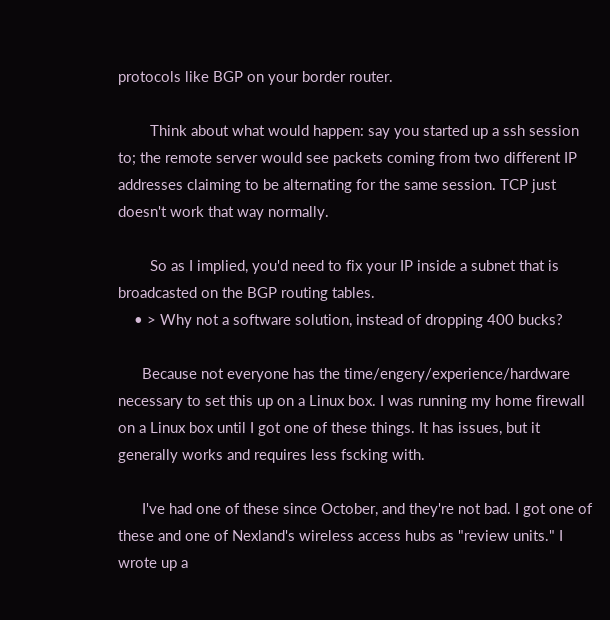protocols like BGP on your border router.

        Think about what would happen: say you started up a ssh session to; the remote server would see packets coming from two different IP addresses claiming to be alternating for the same session. TCP just doesn't work that way normally.

        So as I implied, you'd need to fix your IP inside a subnet that is broadcasted on the BGP routing tables.
    • > Why not a software solution, instead of dropping 400 bucks?

      Because not everyone has the time/engery/experience/hardware necessary to set this up on a Linux box. I was running my home firewall on a Linux box until I got one of these things. It has issues, but it generally works and requires less fscking with.

      I've had one of these since October, and they're not bad. I got one of these and one of Nexland's wireless access hubs as "review units." I wrote up a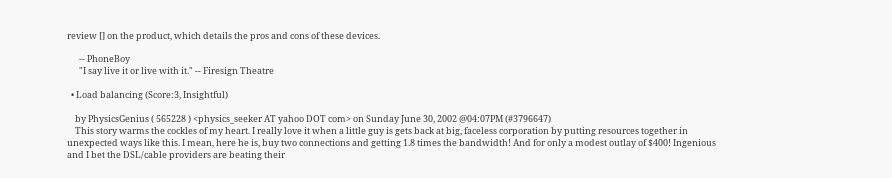review [] on the product, which details the pros and cons of these devices.

      -- PhoneBoy
      "I say live it or live with it." -- Firesign Theatre

  • Load balancing (Score:3, Insightful)

    by PhysicsGenius ( 565228 ) <physics_seeker AT yahoo DOT com> on Sunday June 30, 2002 @04:07PM (#3796647)
    This story warms the cockles of my heart. I really love it when a little guy is gets back at big, faceless corporation by putting resources together in unexpected ways like this. I mean, here he is, buy two connections and getting 1.8 times the bandwidth! And for only a modest outlay of $400! Ingenious and I bet the DSL/cable providers are beating their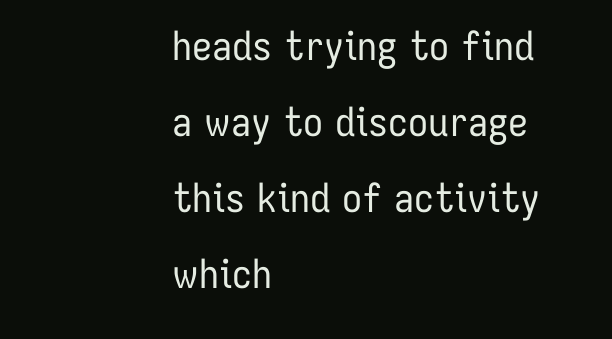heads trying to find a way to discourage this kind of activity which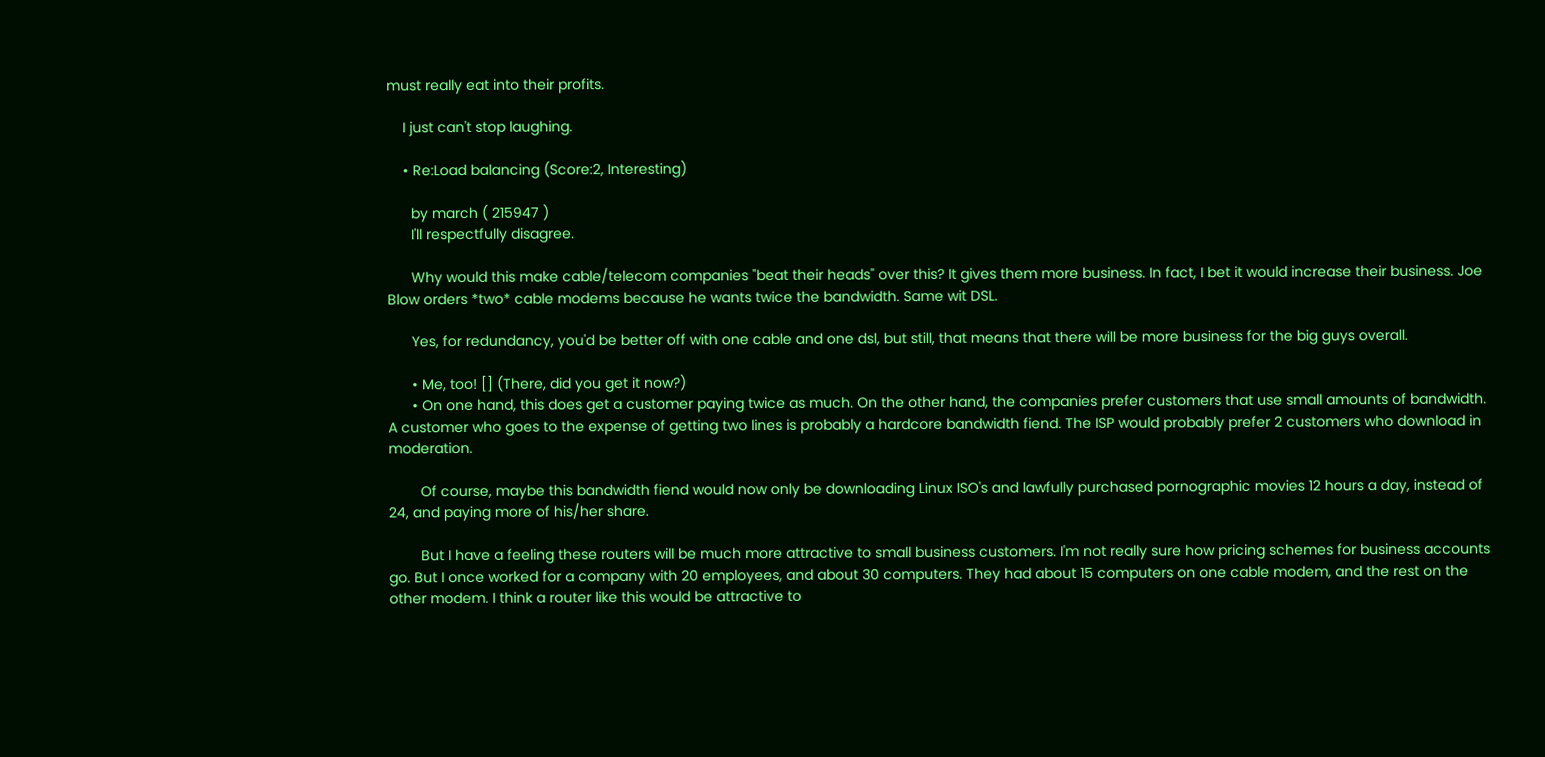must really eat into their profits.

    I just can't stop laughing.

    • Re:Load balancing (Score:2, Interesting)

      by march ( 215947 )
      I'll respectfully disagree.

      Why would this make cable/telecom companies "beat their heads" over this? It gives them more business. In fact, I bet it would increase their business. Joe Blow orders *two* cable modems because he wants twice the bandwidth. Same wit DSL.

      Yes, for redundancy, you'd be better off with one cable and one dsl, but still, that means that there will be more business for the big guys overall.

      • Me, too! [] (There, did you get it now?)
      • On one hand, this does get a customer paying twice as much. On the other hand, the companies prefer customers that use small amounts of bandwidth. A customer who goes to the expense of getting two lines is probably a hardcore bandwidth fiend. The ISP would probably prefer 2 customers who download in moderation.

        Of course, maybe this bandwidth fiend would now only be downloading Linux ISO's and lawfully purchased pornographic movies 12 hours a day, instead of 24, and paying more of his/her share.

        But I have a feeling these routers will be much more attractive to small business customers. I'm not really sure how pricing schemes for business accounts go. But I once worked for a company with 20 employees, and about 30 computers. They had about 15 computers on one cable modem, and the rest on the other modem. I think a router like this would be attractive to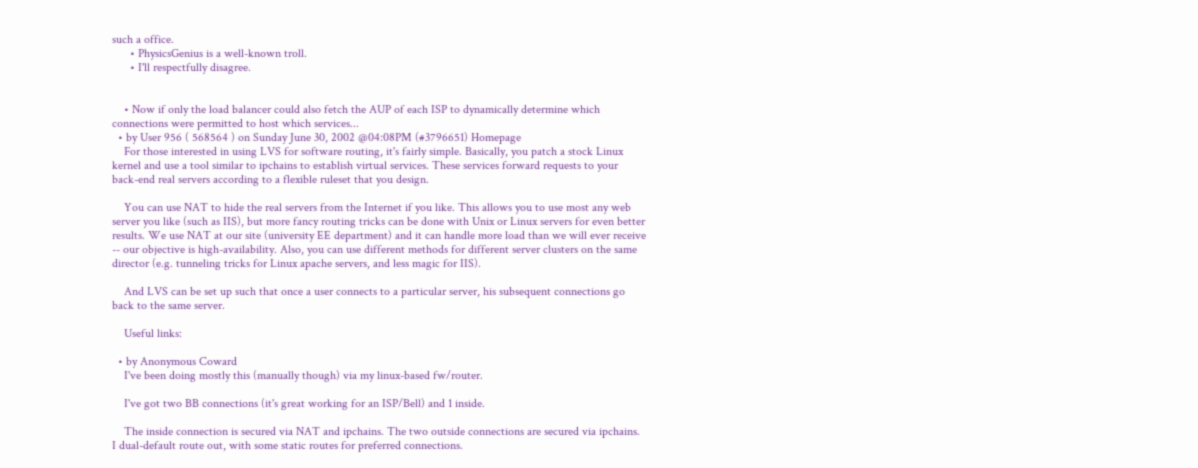such a office.
      • PhysicsGenius is a well-known troll.
      • I'll respectfully disagree.


    • Now if only the load balancer could also fetch the AUP of each ISP to dynamically determine which connections were permitted to host which services...
  • by User 956 ( 568564 ) on Sunday June 30, 2002 @04:08PM (#3796651) Homepage
    For those interested in using LVS for software routing, it's fairly simple. Basically, you patch a stock Linux kernel and use a tool similar to ipchains to establish virtual services. These services forward requests to your back-end real servers according to a flexible ruleset that you design.

    You can use NAT to hide the real servers from the Internet if you like. This allows you to use most any web server you like (such as IIS), but more fancy routing tricks can be done with Unix or Linux servers for even better results. We use NAT at our site (university EE department) and it can handle more load than we will ever receive -- our objective is high-availability. Also, you can use different methods for different server clusters on the same director (e.g. tunneling tricks for Linux apache servers, and less magic for IIS).

    And LVS can be set up such that once a user connects to a particular server, his subsequent connections go back to the same server.

    Useful links:

  • by Anonymous Coward
    I've been doing mostly this (manually though) via my linux-based fw/router.

    I've got two BB connections (it's great working for an ISP/Bell) and 1 inside.

    The inside connection is secured via NAT and ipchains. The two outside connections are secured via ipchains. I dual-default route out, with some static routes for preferred connections.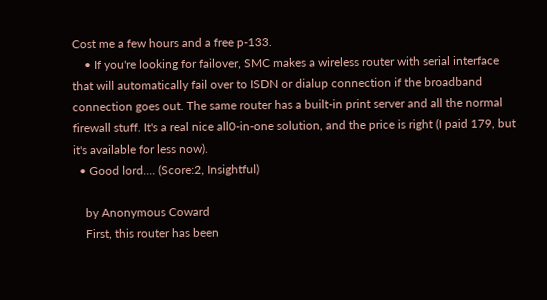Cost me a few hours and a free p-133.
    • If you're looking for failover, SMC makes a wireless router with serial interface that will automatically fail over to ISDN or dialup connection if the broadband connection goes out. The same router has a built-in print server and all the normal firewall stuff. It's a real nice all0-in-one solution, and the price is right (I paid 179, but it's available for less now).
  • Good lord.... (Score:2, Insightful)

    by Anonymous Coward
    First, this router has been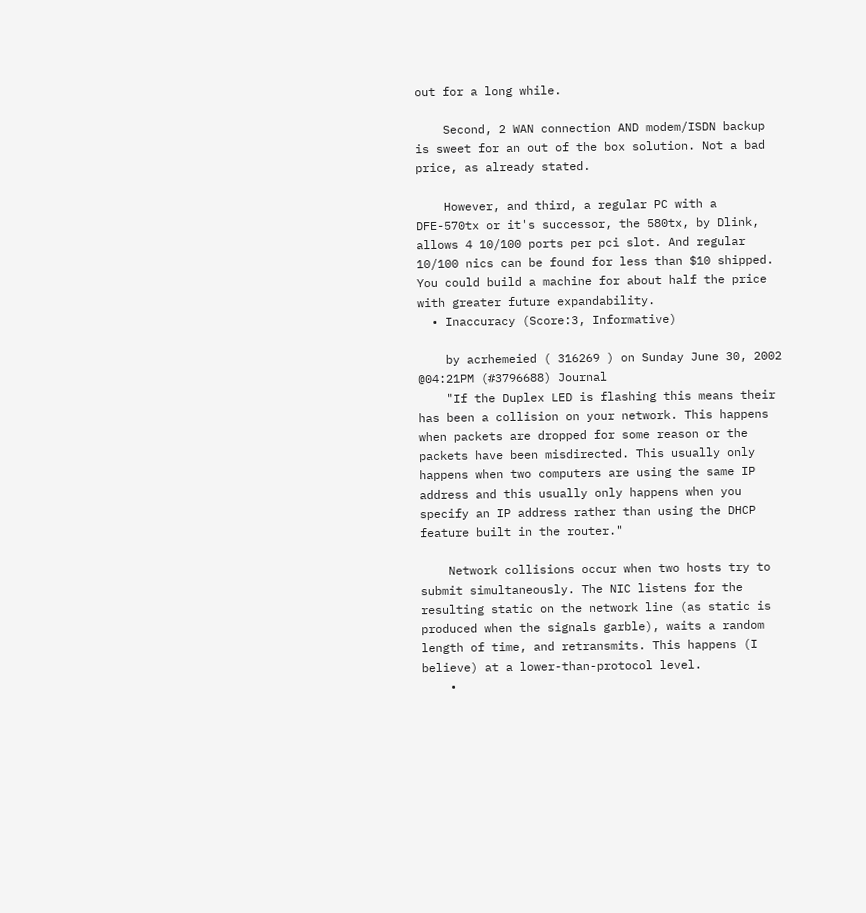out for a long while.

    Second, 2 WAN connection AND modem/ISDN backup is sweet for an out of the box solution. Not a bad price, as already stated.

    However, and third, a regular PC with a DFE-570tx or it's successor, the 580tx, by Dlink, allows 4 10/100 ports per pci slot. And regular 10/100 nics can be found for less than $10 shipped. You could build a machine for about half the price with greater future expandability.
  • Inaccuracy (Score:3, Informative)

    by acrhemeied ( 316269 ) on Sunday June 30, 2002 @04:21PM (#3796688) Journal
    "If the Duplex LED is flashing this means their has been a collision on your network. This happens when packets are dropped for some reason or the packets have been misdirected. This usually only happens when two computers are using the same IP address and this usually only happens when you specify an IP address rather than using the DHCP feature built in the router."

    Network collisions occur when two hosts try to submit simultaneously. The NIC listens for the resulting static on the network line (as static is produced when the signals garble), waits a random length of time, and retransmits. This happens (I believe) at a lower-than-protocol level.
    •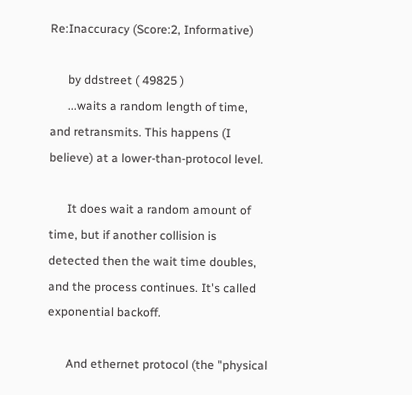Re:Inaccuracy (Score:2, Informative)

      by ddstreet ( 49825 )
      ...waits a random length of time, and retransmits. This happens (I believe) at a lower-than-protocol level.

      It does wait a random amount of time, but if another collision is detected then the wait time doubles, and the process continues. It's called exponential backoff.

      And ethernet protocol (the "physical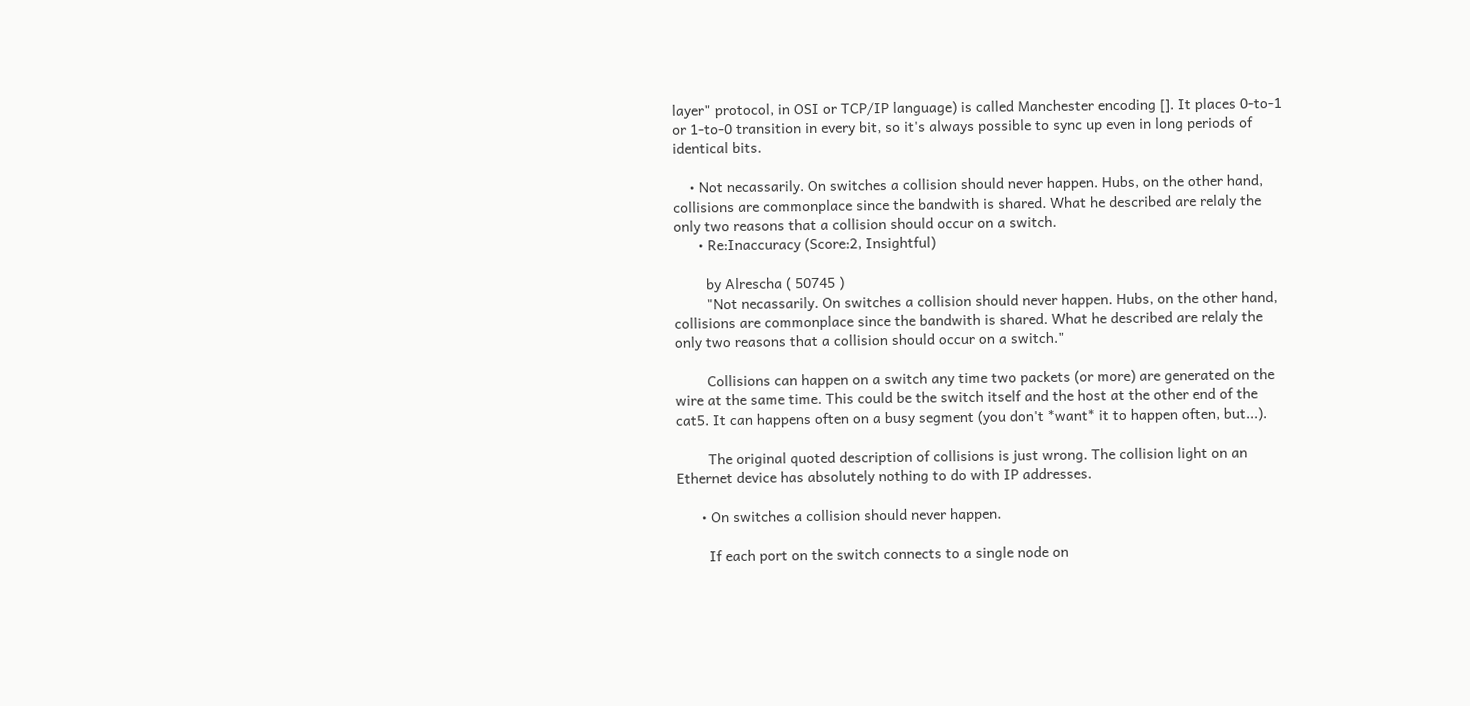layer" protocol, in OSI or TCP/IP language) is called Manchester encoding []. It places 0-to-1 or 1-to-0 transition in every bit, so it's always possible to sync up even in long periods of identical bits.

    • Not necassarily. On switches a collision should never happen. Hubs, on the other hand, collisions are commonplace since the bandwith is shared. What he described are relaly the only two reasons that a collision should occur on a switch.
      • Re:Inaccuracy (Score:2, Insightful)

        by Alrescha ( 50745 )
        "Not necassarily. On switches a collision should never happen. Hubs, on the other hand, collisions are commonplace since the bandwith is shared. What he described are relaly the only two reasons that a collision should occur on a switch."

        Collisions can happen on a switch any time two packets (or more) are generated on the wire at the same time. This could be the switch itself and the host at the other end of the cat5. It can happens often on a busy segment (you don't *want* it to happen often, but...).

        The original quoted description of collisions is just wrong. The collision light on an Ethernet device has absolutely nothing to do with IP addresses.

      • On switches a collision should never happen.

        If each port on the switch connects to a single node on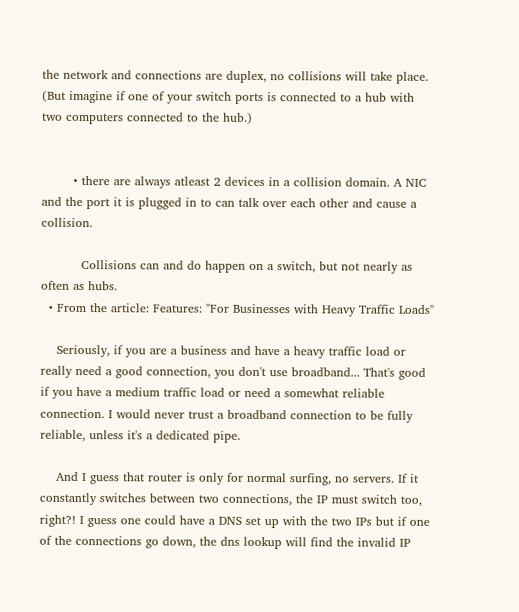the network and connections are duplex, no collisions will take place. (But imagine if one of your switch ports is connected to a hub with two computers connected to the hub.)


        • there are always atleast 2 devices in a collision domain. A NIC and the port it is plugged in to can talk over each other and cause a collision.

          Collisions can and do happen on a switch, but not nearly as often as hubs.
  • From the article: Features: "For Businesses with Heavy Traffic Loads"

    Seriously, if you are a business and have a heavy traffic load or really need a good connection, you don't use broadband... That's good if you have a medium traffic load or need a somewhat reliable connection. I would never trust a broadband connection to be fully reliable, unless it's a dedicated pipe.

    And I guess that router is only for normal surfing, no servers. If it constantly switches between two connections, the IP must switch too, right?! I guess one could have a DNS set up with the two IPs but if one of the connections go down, the dns lookup will find the invalid IP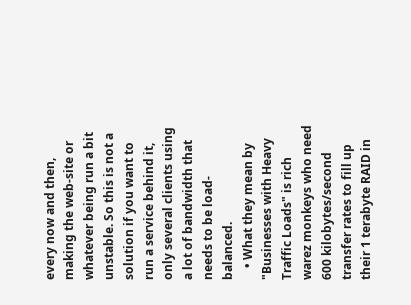every now and then, making the web-site or whatever being run a bit unstable. So this is not a solution if you want to run a service behind it, only several clients using a lot of bandwidth that needs to be load-balanced.
    • What they mean by "Businesses with Heavy Traffic Loads" is rich warez monkeys who need 600 kilobytes/second transfer rates to fill up their 1 terabyte RAID in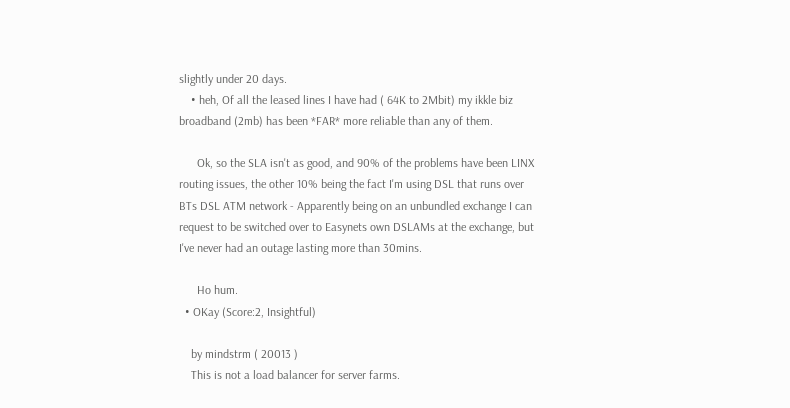slightly under 20 days.
    • heh, Of all the leased lines I have had ( 64K to 2Mbit) my ikkle biz broadband (2mb) has been *FAR* more reliable than any of them.

      Ok, so the SLA isn't as good, and 90% of the problems have been LINX routing issues, the other 10% being the fact I'm using DSL that runs over BTs DSL ATM network - Apparently being on an unbundled exchange I can request to be switched over to Easynets own DSLAMs at the exchange, but I've never had an outage lasting more than 30mins.

      Ho hum.
  • OKay (Score:2, Insightful)

    by mindstrm ( 20013 )
    This is not a load balancer for server farms.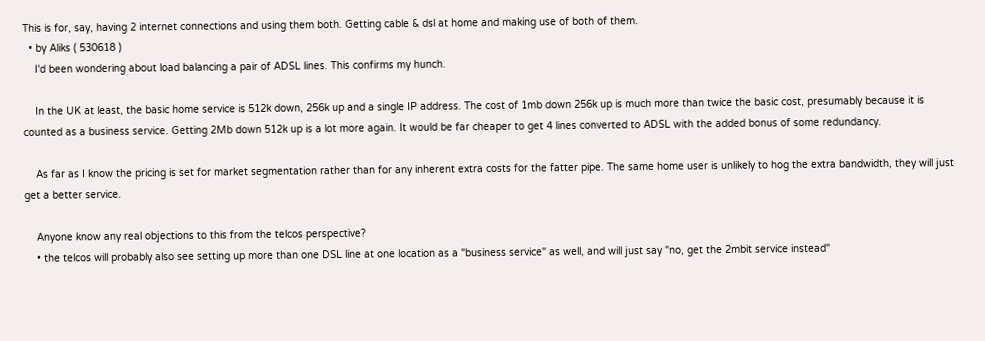This is for, say, having 2 internet connections and using them both. Getting cable & dsl at home and making use of both of them.
  • by Aliks ( 530618 )
    I'd been wondering about load balancing a pair of ADSL lines. This confirms my hunch.

    In the UK at least, the basic home service is 512k down, 256k up and a single IP address. The cost of 1mb down 256k up is much more than twice the basic cost, presumably because it is counted as a business service. Getting 2Mb down 512k up is a lot more again. It would be far cheaper to get 4 lines converted to ADSL with the added bonus of some redundancy.

    As far as I know the pricing is set for market segmentation rather than for any inherent extra costs for the fatter pipe. The same home user is unlikely to hog the extra bandwidth, they will just get a better service.

    Anyone know any real objections to this from the telcos perspective?
    • the telcos will probably also see setting up more than one DSL line at one location as a "business service" as well, and will just say "no, get the 2mbit service instead"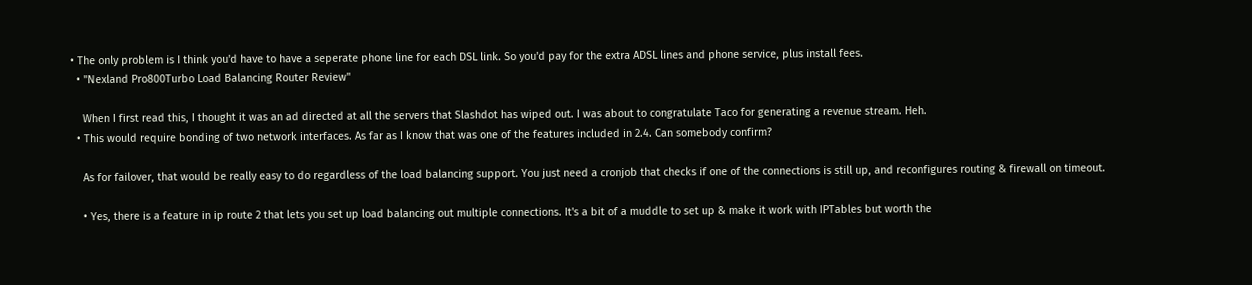• The only problem is I think you'd have to have a seperate phone line for each DSL link. So you'd pay for the extra ADSL lines and phone service, plus install fees.
  • "Nexland Pro800Turbo Load Balancing Router Review"

    When I first read this, I thought it was an ad directed at all the servers that Slashdot has wiped out. I was about to congratulate Taco for generating a revenue stream. Heh.
  • This would require bonding of two network interfaces. As far as I know that was one of the features included in 2.4. Can somebody confirm?

    As for failover, that would be really easy to do regardless of the load balancing support. You just need a cronjob that checks if one of the connections is still up, and reconfigures routing & firewall on timeout.

    • Yes, there is a feature in ip route 2 that lets you set up load balancing out multiple connections. It's a bit of a muddle to set up & make it work with IPTables but worth the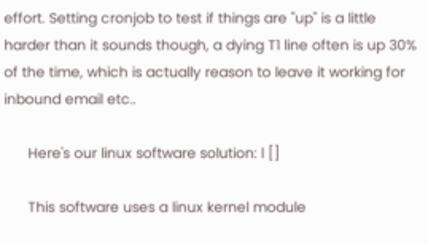effort. Setting cronjob to test if things are "up" is a little harder than it sounds though, a dying T1 line often is up 30% of the time, which is actually reason to leave it working for inbound email etc..

      Here's our linux software solution: l []

      This software uses a linux kernel module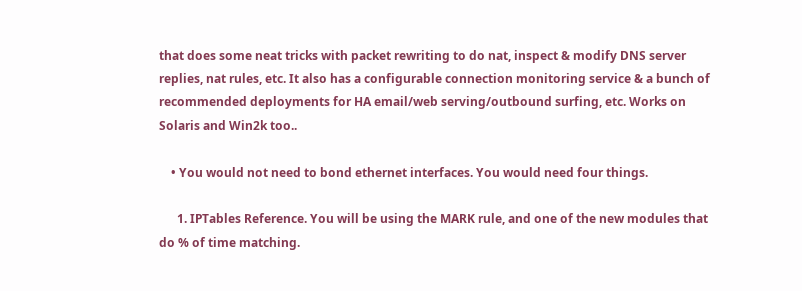that does some neat tricks with packet rewriting to do nat, inspect & modify DNS server replies, nat rules, etc. It also has a configurable connection monitoring service & a bunch of recommended deployments for HA email/web serving/outbound surfing, etc. Works on Solaris and Win2k too..

    • You would not need to bond ethernet interfaces. You would need four things.

      1. IPTables Reference. You will be using the MARK rule, and one of the new modules that do % of time matching.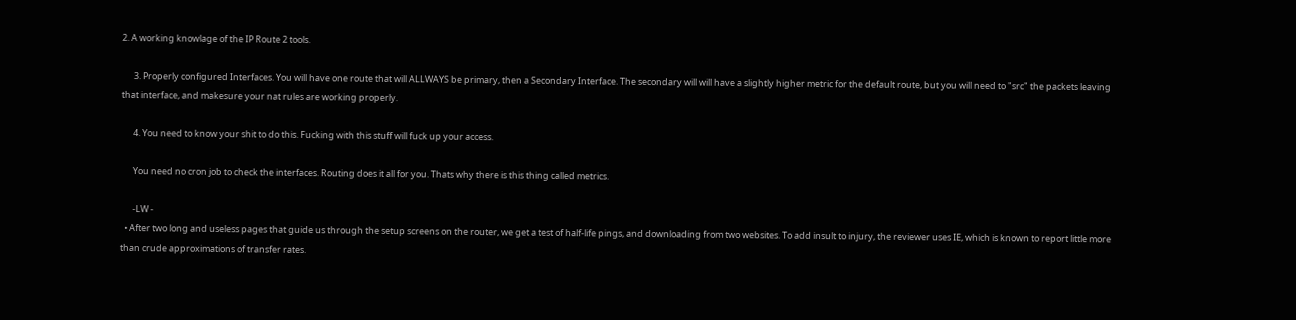2. A working knowlage of the IP Route 2 tools.

      3. Properly configured Interfaces. You will have one route that will ALLWAYS be primary, then a Secondary Interface. The secondary will will have a slightly higher metric for the default route, but you will need to "src" the packets leaving that interface, and makesure your nat rules are working properly.

      4. You need to know your shit to do this. Fucking with this stuff will fuck up your access.

      You need no cron job to check the interfaces. Routing does it all for you. Thats why there is this thing called metrics.

      -LW -
  • After two long and useless pages that guide us through the setup screens on the router, we get a test of half-life pings, and downloading from two websites. To add insult to injury, the reviewer uses IE, which is known to report little more than crude approximations of transfer rates.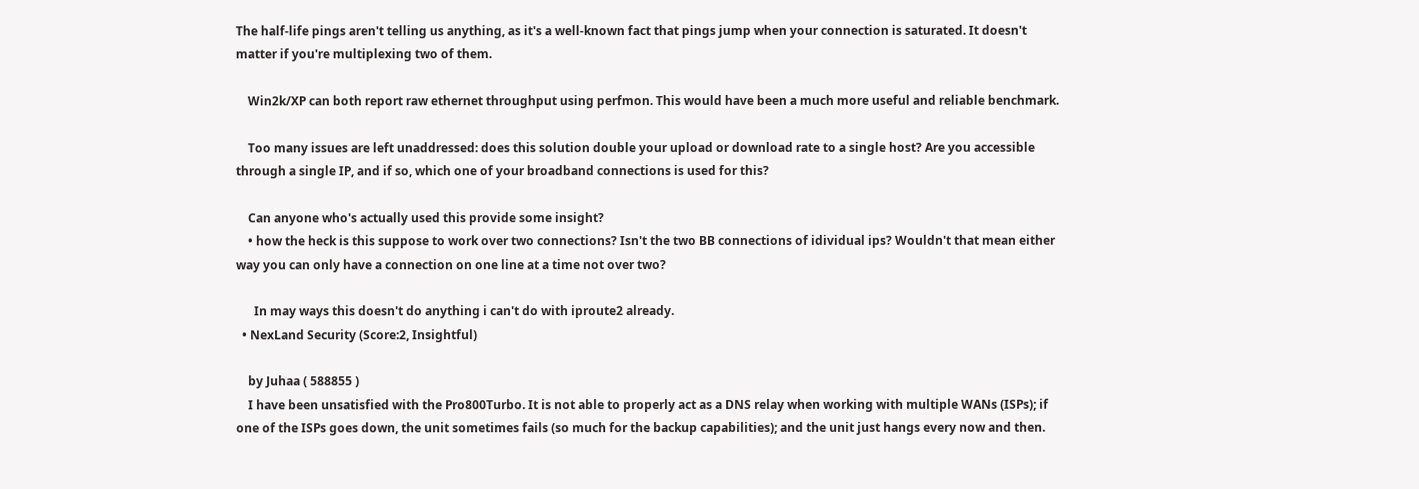The half-life pings aren't telling us anything, as it's a well-known fact that pings jump when your connection is saturated. It doesn't matter if you're multiplexing two of them.

    Win2k/XP can both report raw ethernet throughput using perfmon. This would have been a much more useful and reliable benchmark.

    Too many issues are left unaddressed: does this solution double your upload or download rate to a single host? Are you accessible through a single IP, and if so, which one of your broadband connections is used for this?

    Can anyone who's actually used this provide some insight?
    • how the heck is this suppose to work over two connections? Isn't the two BB connections of idividual ips? Wouldn't that mean either way you can only have a connection on one line at a time not over two?

      In may ways this doesn't do anything i can't do with iproute2 already.
  • NexLand Security (Score:2, Insightful)

    by Juhaa ( 588855 )
    I have been unsatisfied with the Pro800Turbo. It is not able to properly act as a DNS relay when working with multiple WANs (ISPs); if one of the ISPs goes down, the unit sometimes fails (so much for the backup capabilities); and the unit just hangs every now and then.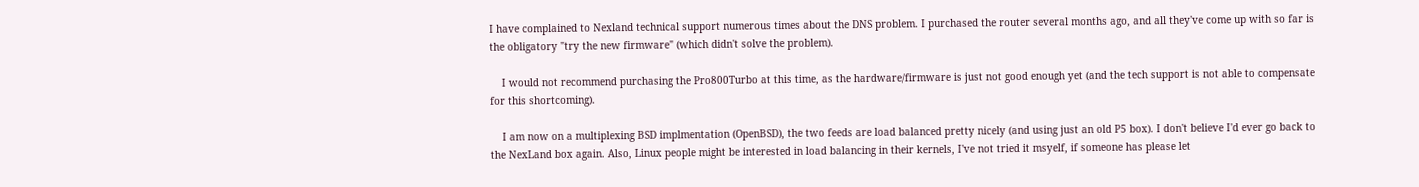I have complained to Nexland technical support numerous times about the DNS problem. I purchased the router several months ago, and all they've come up with so far is the obligatory "try the new firmware" (which didn't solve the problem).

    I would not recommend purchasing the Pro800Turbo at this time, as the hardware/firmware is just not good enough yet (and the tech support is not able to compensate for this shortcoming).

    I am now on a multiplexing BSD implmentation (OpenBSD), the two feeds are load balanced pretty nicely (and using just an old P5 box). I don't believe I'd ever go back to the NexLand box again. Also, Linux people might be interested in load balancing in their kernels, I've not tried it msyelf, if someone has please let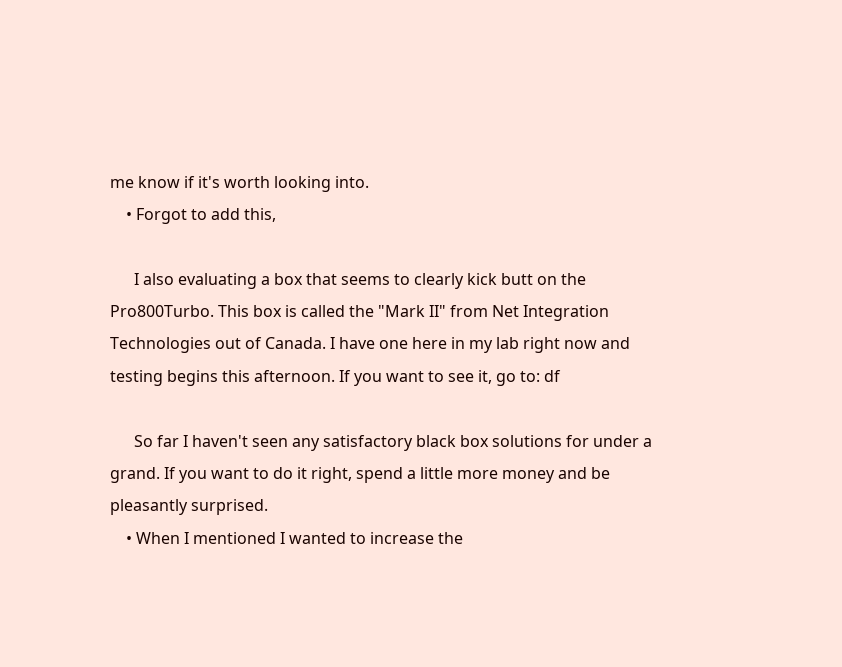me know if it's worth looking into.
    • Forgot to add this,

      I also evaluating a box that seems to clearly kick butt on the Pro800Turbo. This box is called the "Mark II" from Net Integration Technologies out of Canada. I have one here in my lab right now and testing begins this afternoon. If you want to see it, go to: df

      So far I haven't seen any satisfactory black box solutions for under a grand. If you want to do it right, spend a little more money and be pleasantly surprised.
    • When I mentioned I wanted to increase the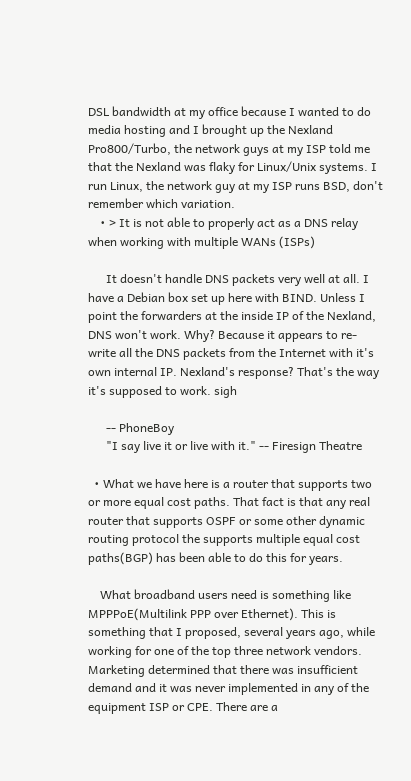DSL bandwidth at my office because I wanted to do media hosting and I brought up the Nexland Pro800/Turbo, the network guys at my ISP told me that the Nexland was flaky for Linux/Unix systems. I run Linux, the network guy at my ISP runs BSD, don't remember which variation.
    • > It is not able to properly act as a DNS relay when working with multiple WANs (ISPs)

      It doesn't handle DNS packets very well at all. I have a Debian box set up here with BIND. Unless I point the forwarders at the inside IP of the Nexland, DNS won't work. Why? Because it appears to re-write all the DNS packets from the Internet with it's own internal IP. Nexland's response? That's the way it's supposed to work. sigh

      -- PhoneBoy
      "I say live it or live with it." -- Firesign Theatre

  • What we have here is a router that supports two or more equal cost paths. That fact is that any real router that supports OSPF or some other dynamic routing protocol the supports multiple equal cost paths(BGP) has been able to do this for years.

    What broadband users need is something like MPPPoE(Multilink PPP over Ethernet). This is something that I proposed, several years ago, while working for one of the top three network vendors. Marketing determined that there was insufficient demand and it was never implemented in any of the equipment ISP or CPE. There are a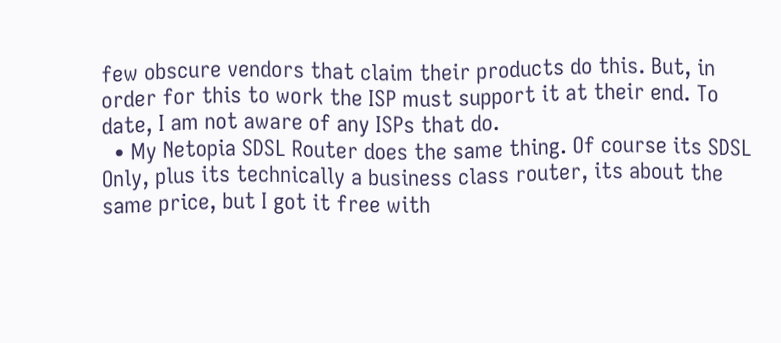few obscure vendors that claim their products do this. But, in order for this to work the ISP must support it at their end. To date, I am not aware of any ISPs that do.
  • My Netopia SDSL Router does the same thing. Of course its SDSL Only, plus its technically a business class router, its about the same price, but I got it free with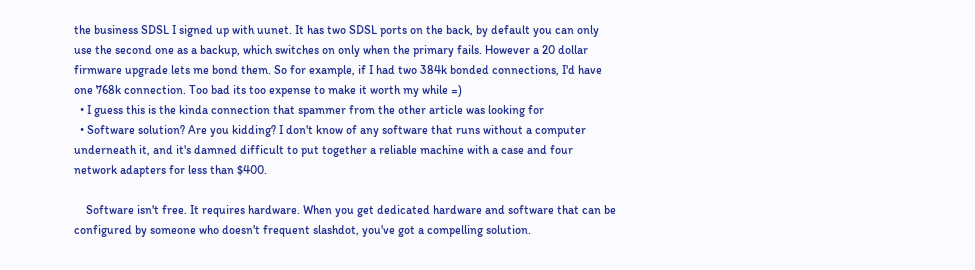the business SDSL I signed up with uunet. It has two SDSL ports on the back, by default you can only use the second one as a backup, which switches on only when the primary fails. However a 20 dollar firmware upgrade lets me bond them. So for example, if I had two 384k bonded connections, I'd have one 768k connection. Too bad its too expense to make it worth my while =)
  • I guess this is the kinda connection that spammer from the other article was looking for
  • Software solution? Are you kidding? I don't know of any software that runs without a computer underneath it, and it's damned difficult to put together a reliable machine with a case and four network adapters for less than $400.

    Software isn't free. It requires hardware. When you get dedicated hardware and software that can be configured by someone who doesn't frequent slashdot, you've got a compelling solution.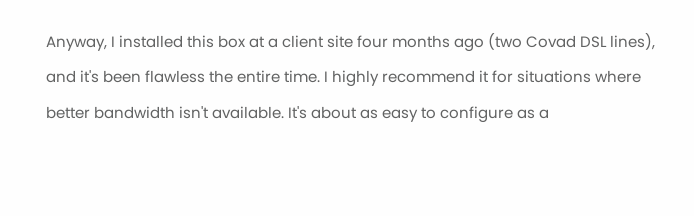Anyway, I installed this box at a client site four months ago (two Covad DSL lines), and it's been flawless the entire time. I highly recommend it for situations where better bandwidth isn't available. It's about as easy to configure as a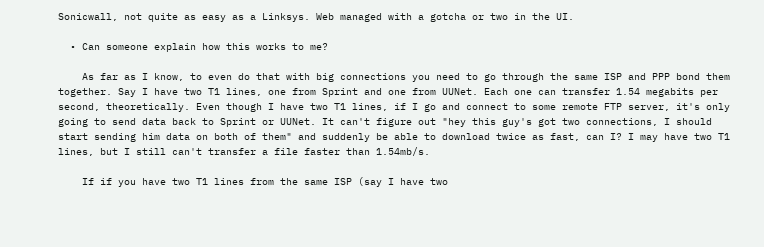Sonicwall, not quite as easy as a Linksys. Web managed with a gotcha or two in the UI.

  • Can someone explain how this works to me?

    As far as I know, to even do that with big connections you need to go through the same ISP and PPP bond them together. Say I have two T1 lines, one from Sprint and one from UUNet. Each one can transfer 1.54 megabits per second, theoretically. Even though I have two T1 lines, if I go and connect to some remote FTP server, it's only going to send data back to Sprint or UUNet. It can't figure out "hey this guy's got two connections, I should start sending him data on both of them" and suddenly be able to download twice as fast, can I? I may have two T1 lines, but I still can't transfer a file faster than 1.54mb/s.

    If if you have two T1 lines from the same ISP (say I have two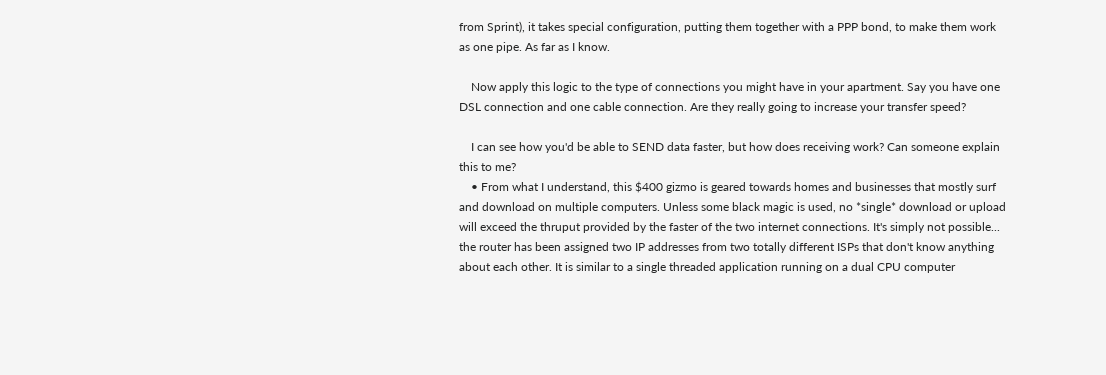from Sprint), it takes special configuration, putting them together with a PPP bond, to make them work as one pipe. As far as I know.

    Now apply this logic to the type of connections you might have in your apartment. Say you have one DSL connection and one cable connection. Are they really going to increase your transfer speed?

    I can see how you'd be able to SEND data faster, but how does receiving work? Can someone explain this to me?
    • From what I understand, this $400 gizmo is geared towards homes and businesses that mostly surf and download on multiple computers. Unless some black magic is used, no *single* download or upload will exceed the thruput provided by the faster of the two internet connections. It's simply not possible... the router has been assigned two IP addresses from two totally different ISPs that don't know anything about each other. It is similar to a single threaded application running on a dual CPU computer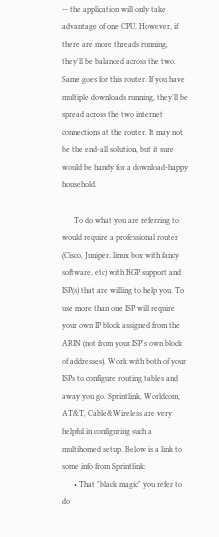-- the application will only take advantage of one CPU. However, if there are more threads running, they'll be balanced across the two. Same goes for this router. If you have multiple downloads running, they'll be spread across the two internet connections at the router. It may not be the end-all solution, but it sure would be handy for a download-happy household.

      To do what you are referring to would require a professional router (Cisco, Juniper, linux box with fancy software, etc) with BGP support and ISP(s) that are willing to help you. To use more than one ISP will require your own IP block assigned from the ARIN (not from your ISP's own block of addresses). Work with both of your ISPs to configure routing tables and away you go. Sprintlink, Worldcom, AT&T, Cable&Wireless are very helpful in configuring such a multihomed setup. Below is a link to some info from Sprintlink:
      • That "black magic" you refer to do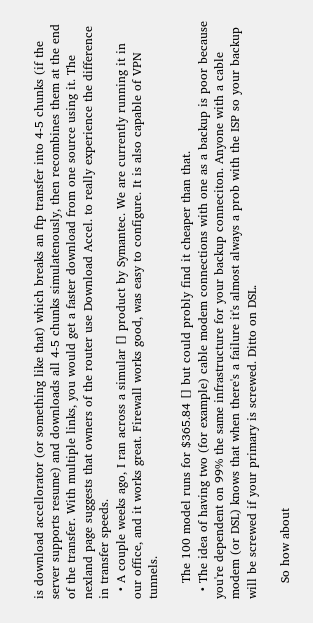is download accellorator (or something like that) which breaks an ftp transfer into 4-5 chunks (if the server supports resume) and downloads all 4-5 chunks simulatenously, then recombines them at the end of the transfer. With multiple links, you would get a faster download from one source using it. The nexland page suggests that owners of the router use Download Accel. to really experience the difference in transfer speeds.
  • A couple weeks ago, I ran across a simular [] product by Symantec. We are currently running it in our office, and it works great. Firewall works good, was easy to configure. It is also capable of VPN tunnels.

    The 100 model runs for $365.84 [] but could probly find it cheaper than that.
  • The idea of having two (for example) cable modem connections with one as a backup is poor because you're dependent on 99% the same infrastructure for your backup conneciton. Anyone with a cable modem (or DSL) knows that when there's a failure it's almost always a prob with the ISP so your backup will be screwed if your primary is screwed. Ditto on DSL.

    So how about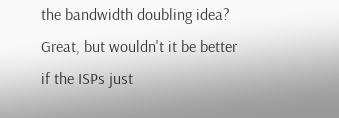the bandwidth doubling idea? Great, but wouldn't it be better if the ISPs just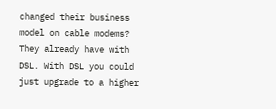changed their business model on cable modems? They already have with DSL. With DSL you could just upgrade to a higher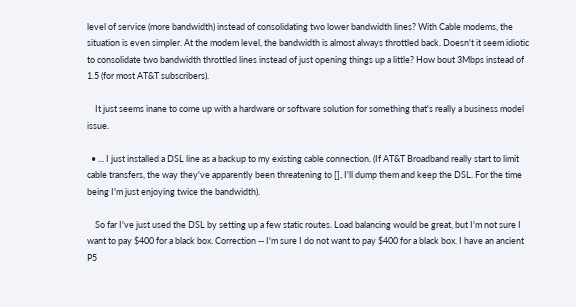level of service (more bandwidth) instead of consolidating two lower bandwidth lines? With Cable modems, the situation is even simpler. At the modem level, the bandwidth is almost always throttled back. Doesn't it seem idiotic to consolidate two bandwidth throttled lines instead of just opening things up a little? How bout 3Mbps instead of 1.5 (for most AT&T subscribers).

    It just seems inane to come up with a hardware or software solution for something that's really a business model issue.

  • ... I just installed a DSL line as a backup to my existing cable connection. (If AT&T Broadband really start to limit cable transfers, the way they've apparently been threatening to [], I'll dump them and keep the DSL. For the time being I'm just enjoying twice the bandwidth).

    So far I've just used the DSL by setting up a few static routes. Load balancing would be great, but I'm not sure I want to pay $400 for a black box. Correction -- I'm sure I do not want to pay $400 for a black box. I have an ancient P5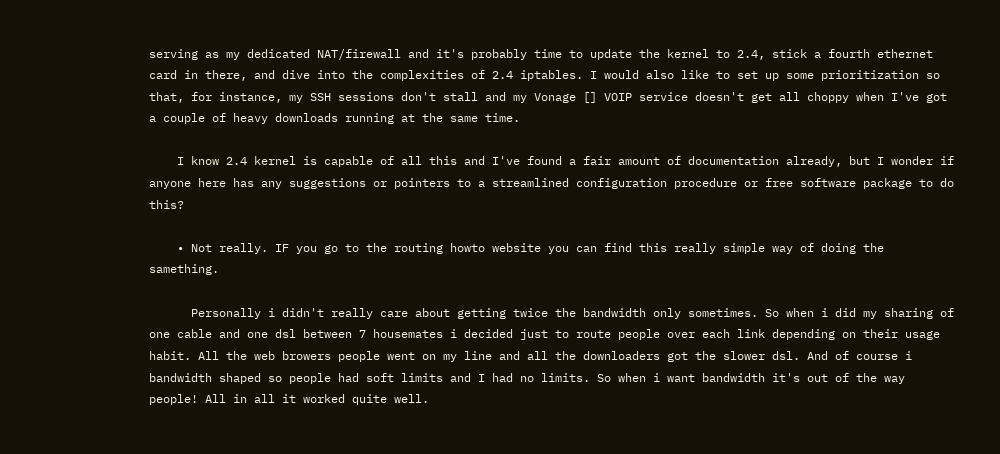serving as my dedicated NAT/firewall and it's probably time to update the kernel to 2.4, stick a fourth ethernet card in there, and dive into the complexities of 2.4 iptables. I would also like to set up some prioritization so that, for instance, my SSH sessions don't stall and my Vonage [] VOIP service doesn't get all choppy when I've got a couple of heavy downloads running at the same time.

    I know 2.4 kernel is capable of all this and I've found a fair amount of documentation already, but I wonder if anyone here has any suggestions or pointers to a streamlined configuration procedure or free software package to do this?

    • Not really. IF you go to the routing howto website you can find this really simple way of doing the samething.

      Personally i didn't really care about getting twice the bandwidth only sometimes. So when i did my sharing of one cable and one dsl between 7 housemates i decided just to route people over each link depending on their usage habit. All the web browers people went on my line and all the downloaders got the slower dsl. And of course i bandwidth shaped so people had soft limits and I had no limits. So when i want bandwidth it's out of the way people! All in all it worked quite well.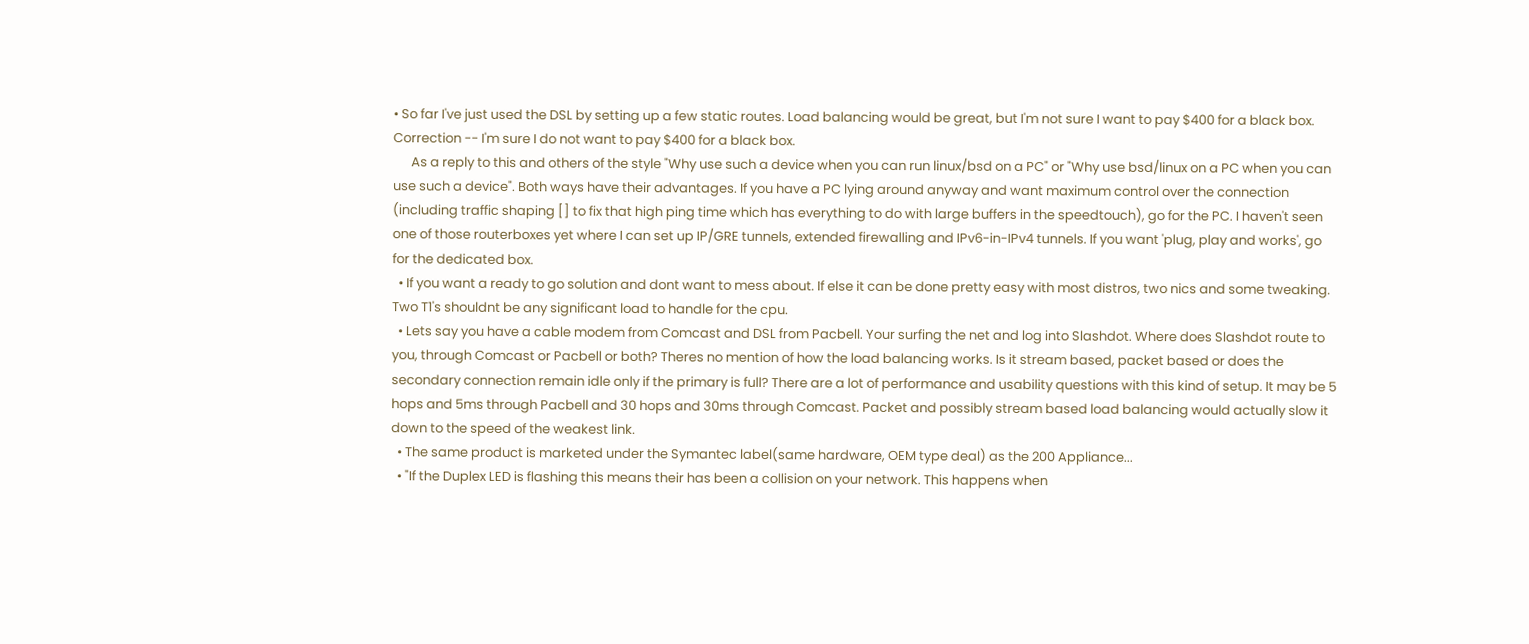• So far I've just used the DSL by setting up a few static routes. Load balancing would be great, but I'm not sure I want to pay $400 for a black box. Correction -- I'm sure I do not want to pay $400 for a black box.
      As a reply to this and others of the style "Why use such a device when you can run linux/bsd on a PC" or "Why use bsd/linux on a PC when you can use such a device". Both ways have their advantages. If you have a PC lying around anyway and want maximum control over the connection (including traffic shaping [] to fix that high ping time which has everything to do with large buffers in the speedtouch), go for the PC. I haven't seen one of those routerboxes yet where I can set up IP/GRE tunnels, extended firewalling and IPv6-in-IPv4 tunnels. If you want 'plug, play and works', go for the dedicated box.
  • If you want a ready to go solution and dont want to mess about. If else it can be done pretty easy with most distros, two nics and some tweaking. Two T1's shouldnt be any significant load to handle for the cpu.
  • Lets say you have a cable modem from Comcast and DSL from Pacbell. Your surfing the net and log into Slashdot. Where does Slashdot route to you, through Comcast or Pacbell or both? Theres no mention of how the load balancing works. Is it stream based, packet based or does the secondary connection remain idle only if the primary is full? There are a lot of performance and usability questions with this kind of setup. It may be 5 hops and 5ms through Pacbell and 30 hops and 30ms through Comcast. Packet and possibly stream based load balancing would actually slow it down to the speed of the weakest link.
  • The same product is marketed under the Symantec label(same hardware, OEM type deal) as the 200 Appliance...
  • "If the Duplex LED is flashing this means their has been a collision on your network. This happens when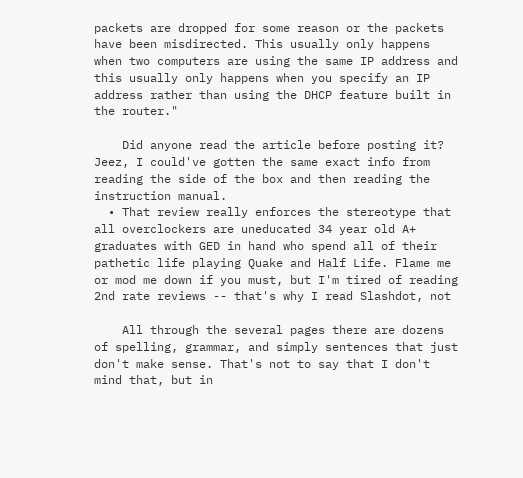packets are dropped for some reason or the packets have been misdirected. This usually only happens when two computers are using the same IP address and this usually only happens when you specify an IP address rather than using the DHCP feature built in the router."

    Did anyone read the article before posting it? Jeez, I could've gotten the same exact info from reading the side of the box and then reading the instruction manual.
  • That review really enforces the stereotype that all overclockers are uneducated 34 year old A+ graduates with GED in hand who spend all of their pathetic life playing Quake and Half Life. Flame me or mod me down if you must, but I'm tired of reading 2nd rate reviews -- that's why I read Slashdot, not

    All through the several pages there are dozens of spelling, grammar, and simply sentences that just don't make sense. That's not to say that I don't mind that, but in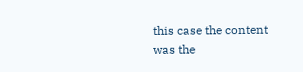this case the content was the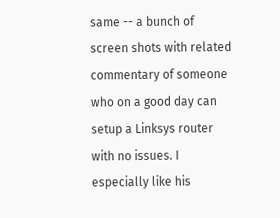same -- a bunch of screen shots with related commentary of someone who on a good day can setup a Linksys router with no issues. I especially like his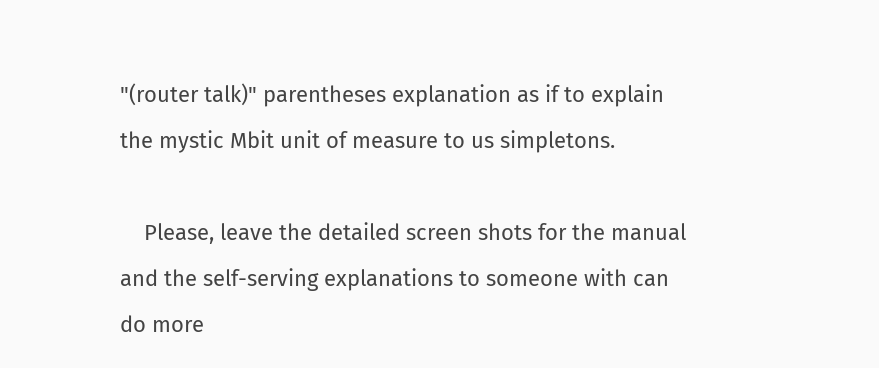"(router talk)" parentheses explanation as if to explain the mystic Mbit unit of measure to us simpletons.

    Please, leave the detailed screen shots for the manual and the self-serving explanations to someone with can do more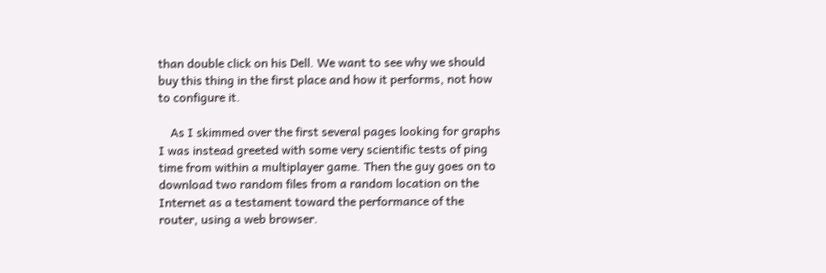than double click on his Dell. We want to see why we should buy this thing in the first place and how it performs, not how to configure it.

    As I skimmed over the first several pages looking for graphs I was instead greeted with some very scientific tests of ping time from within a multiplayer game. Then the guy goes on to download two random files from a random location on the Internet as a testament toward the performance of the router, using a web browser.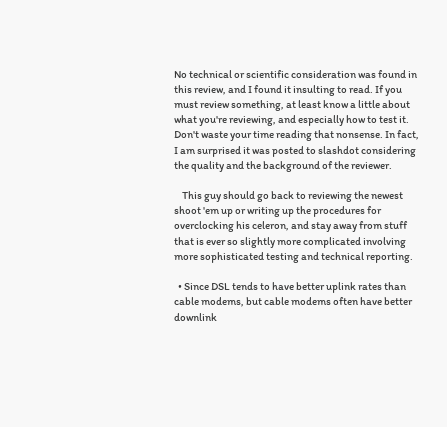No technical or scientific consideration was found in this review, and I found it insulting to read. If you must review something, at least know a little about what you're reviewing, and especially how to test it. Don't waste your time reading that nonsense. In fact, I am surprised it was posted to slashdot considering the quality and the background of the reviewer.

    This guy should go back to reviewing the newest shoot 'em up or writing up the procedures for overclocking his celeron, and stay away from stuff that is ever so slightly more complicated involving more sophisticated testing and technical reporting.

  • Since DSL tends to have better uplink rates than cable modems, but cable modems often have better downlink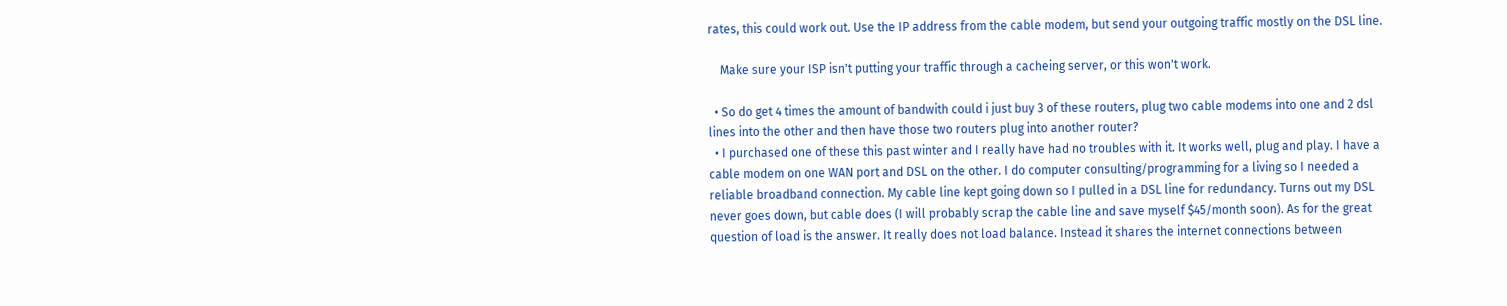rates, this could work out. Use the IP address from the cable modem, but send your outgoing traffic mostly on the DSL line.

    Make sure your ISP isn't putting your traffic through a cacheing server, or this won't work.

  • So do get 4 times the amount of bandwith could i just buy 3 of these routers, plug two cable modems into one and 2 dsl lines into the other and then have those two routers plug into another router?
  • I purchased one of these this past winter and I really have had no troubles with it. It works well, plug and play. I have a cable modem on one WAN port and DSL on the other. I do computer consulting/programming for a living so I needed a reliable broadband connection. My cable line kept going down so I pulled in a DSL line for redundancy. Turns out my DSL never goes down, but cable does (I will probably scrap the cable line and save myself $45/month soon). As for the great question of load is the answer. It really does not load balance. Instead it shares the internet connections between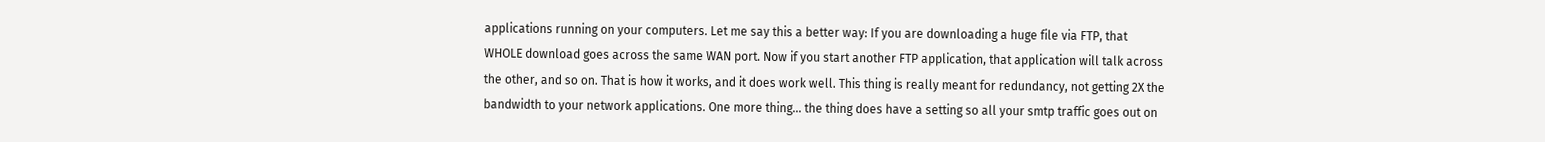applications running on your computers. Let me say this a better way: If you are downloading a huge file via FTP, that WHOLE download goes across the same WAN port. Now if you start another FTP application, that application will talk across the other, and so on. That is how it works, and it does work well. This thing is really meant for redundancy, not getting 2X the bandwidth to your network applications. One more thing... the thing does have a setting so all your smtp traffic goes out on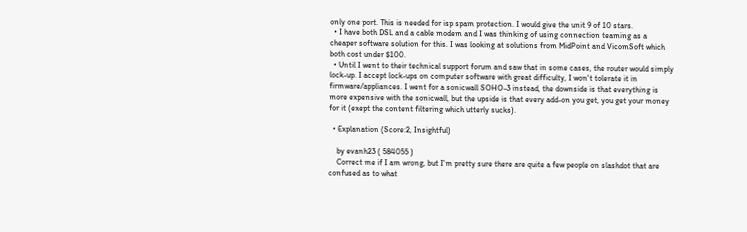only one port. This is needed for isp spam protection. I would give the unit 9 of 10 stars.
  • I have both DSL and a cable modem and I was thinking of using connection teaming as a cheaper software solution for this. I was looking at solutions from MidPoint and VicomSoft which both cost under $100.
  • Until I went to their technical support forum and saw that in some cases, the router would simply lock-up. I accept lock-ups on computer software with great difficulty, I won't tolerate it in firmware/appliances. I went for a sonicwall SOHO-3 instead, the downside is that everything is more expensive with the sonicwall, but the upside is that every add-on you get, you get your money for it (exept the content filtering which utterly sucks).

  • Explanation (Score:2, Insightful)

    by evanh23 ( 584055 )
    Correct me if I am wrong, but I'm pretty sure there are quite a few people on slashdot that are confused as to what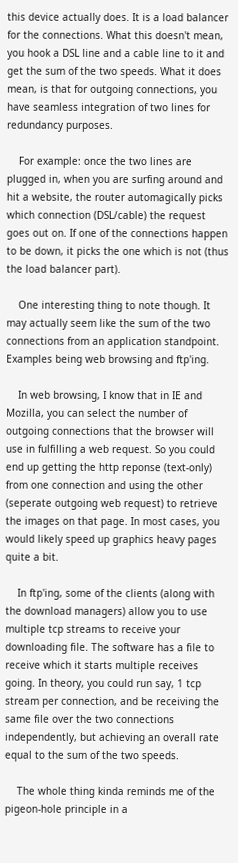this device actually does. It is a load balancer for the connections. What this doesn't mean, you hook a DSL line and a cable line to it and get the sum of the two speeds. What it does mean, is that for outgoing connections, you have seamless integration of two lines for redundancy purposes.

    For example: once the two lines are plugged in, when you are surfing around and hit a website, the router automagically picks which connection (DSL/cable) the request goes out on. If one of the connections happen to be down, it picks the one which is not (thus the load balancer part).

    One interesting thing to note though. It may actually seem like the sum of the two connections from an application standpoint. Examples being web browsing and ftp'ing.

    In web browsing, I know that in IE and Mozilla, you can select the number of outgoing connections that the browser will use in fulfilling a web request. So you could end up getting the http reponse (text-only) from one connection and using the other (seperate outgoing web request) to retrieve the images on that page. In most cases, you would likely speed up graphics heavy pages quite a bit.

    In ftp'ing, some of the clients (along with the download managers) allow you to use multiple tcp streams to receive your downloading file. The software has a file to receive which it starts multiple receives going. In theory, you could run say, 1 tcp stream per connection, and be receiving the same file over the two connections independently, but achieving an overall rate equal to the sum of the two speeds.

    The whole thing kinda reminds me of the pigeon-hole principle in a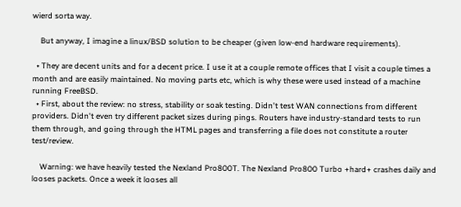wierd sorta way.

    But anyway, I imagine a linux/BSD solution to be cheaper (given low-end hardware requirements).

  • They are decent units and for a decent price. I use it at a couple remote offices that I visit a couple times a month and are easily maintained. No moving parts etc, which is why these were used instead of a machine running FreeBSD.
  • First, about the review: no stress, stability or soak testing. Didn't test WAN connections from different providers. Didn't even try different packet sizes during pings. Routers have industry-standard tests to run them through, and going through the HTML pages and transferring a file does not constitute a router test/review.

    Warning: we have heavily tested the Nexland Pro800T. The Nexland Pro800 Turbo +hard+ crashes daily and looses packets. Once a week it looses all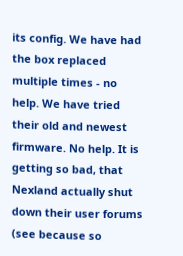its config. We have had the box replaced multiple times - no help. We have tried their old and newest firmware. No help. It is getting so bad, that Nexland actually shut down their user forums (see because so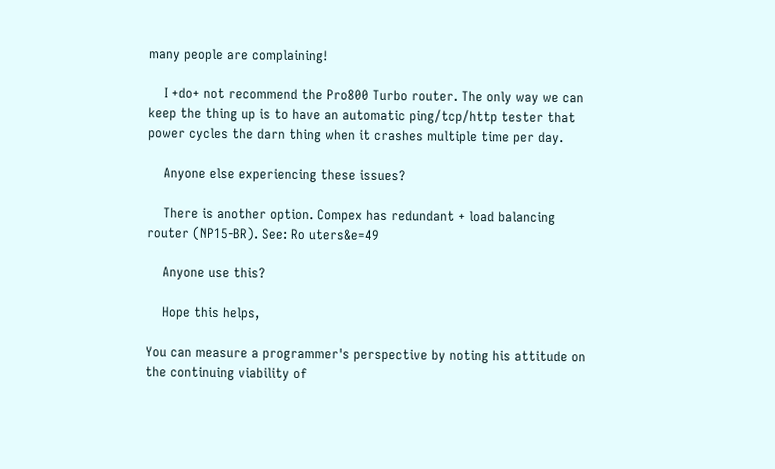many people are complaining!

    I +do+ not recommend the Pro800 Turbo router. The only way we can keep the thing up is to have an automatic ping/tcp/http tester that power cycles the darn thing when it crashes multiple time per day.

    Anyone else experiencing these issues?

    There is another option. Compex has redundant + load balancing router (NP15-BR). See: Ro uters&e=49

    Anyone use this?

    Hope this helps,

You can measure a programmer's perspective by noting his attitude on the continuing viability of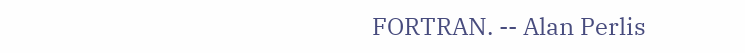FORTRAN. -- Alan Perlis